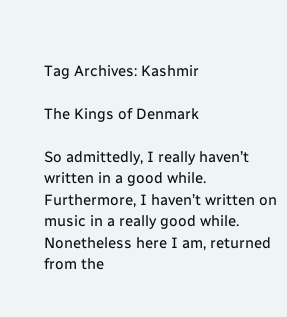Tag Archives: Kashmir

The Kings of Denmark

So admittedly, I really haven’t written in a good while. Furthermore, I haven’t written on music in a really good while. Nonetheless here I am, returned from the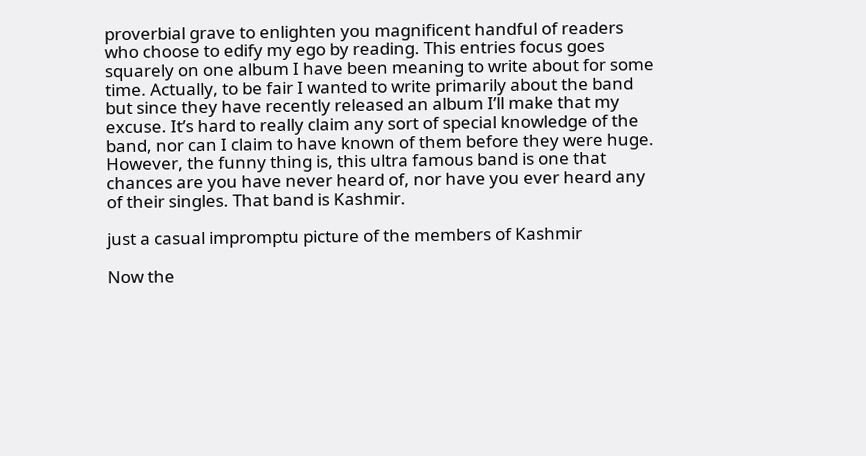proverbial grave to enlighten you magnificent handful of readers who choose to edify my ego by reading. This entries focus goes squarely on one album I have been meaning to write about for some time. Actually, to be fair I wanted to write primarily about the band but since they have recently released an album I’ll make that my excuse. It’s hard to really claim any sort of special knowledge of the band, nor can I claim to have known of them before they were huge. However, the funny thing is, this ultra famous band is one that chances are you have never heard of, nor have you ever heard any of their singles. That band is Kashmir.

just a casual impromptu picture of the members of Kashmir

Now the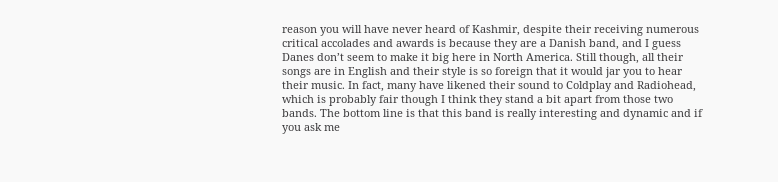reason you will have never heard of Kashmir, despite their receiving numerous critical accolades and awards is because they are a Danish band, and I guess Danes don’t seem to make it big here in North America. Still though, all their songs are in English and their style is so foreign that it would jar you to hear their music. In fact, many have likened their sound to Coldplay and Radiohead, which is probably fair though I think they stand a bit apart from those two bands. The bottom line is that this band is really interesting and dynamic and if you ask me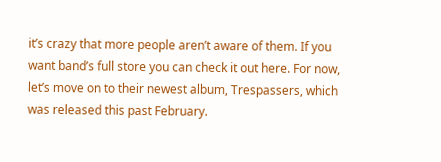it’s crazy that more people aren’t aware of them. If you want band’s full store you can check it out here. For now, let’s move on to their newest album, Trespassers, which was released this past February.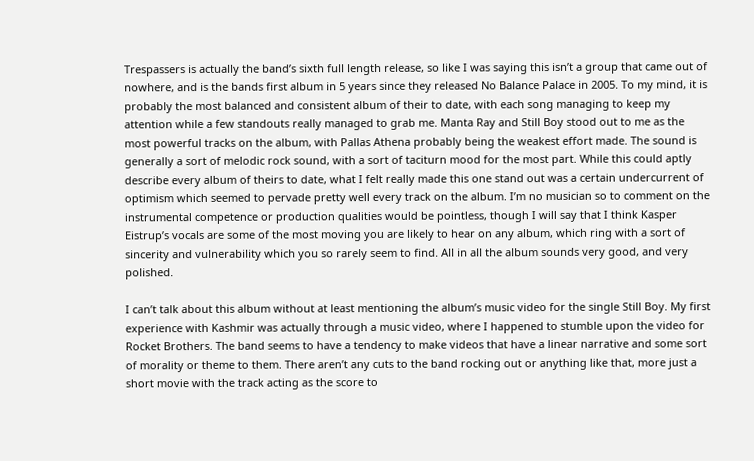Trespassers is actually the band’s sixth full length release, so like I was saying this isn’t a group that came out of nowhere, and is the bands first album in 5 years since they released No Balance Palace in 2005. To my mind, it is probably the most balanced and consistent album of their to date, with each song managing to keep my attention while a few standouts really managed to grab me. Manta Ray and Still Boy stood out to me as the most powerful tracks on the album, with Pallas Athena probably being the weakest effort made. The sound is generally a sort of melodic rock sound, with a sort of taciturn mood for the most part. While this could aptly describe every album of theirs to date, what I felt really made this one stand out was a certain undercurrent of optimism which seemed to pervade pretty well every track on the album. I’m no musician so to comment on the instrumental competence or production qualities would be pointless, though I will say that I think Kasper Eistrup’s vocals are some of the most moving you are likely to hear on any album, which ring with a sort of sincerity and vulnerability which you so rarely seem to find. All in all the album sounds very good, and very polished.

I can’t talk about this album without at least mentioning the album’s music video for the single Still Boy. My first experience with Kashmir was actually through a music video, where I happened to stumble upon the video for Rocket Brothers. The band seems to have a tendency to make videos that have a linear narrative and some sort of morality or theme to them. There aren’t any cuts to the band rocking out or anything like that, more just a short movie with the track acting as the score to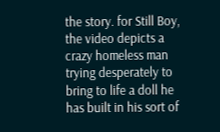the story. for Still Boy, the video depicts a crazy homeless man trying desperately to bring to life a doll he has built in his sort of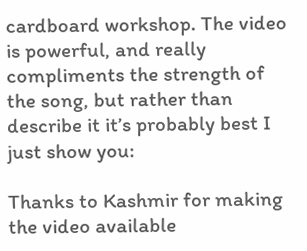cardboard workshop. The video is powerful, and really compliments the strength of the song, but rather than describe it it’s probably best I just show you:

Thanks to Kashmir for making the video available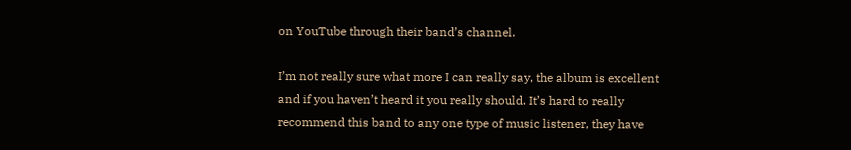on YouTube through their band’s channel.

I’m not really sure what more I can really say, the album is excellent and if you haven’t heard it you really should. It’s hard to really recommend this band to any one type of music listener, they have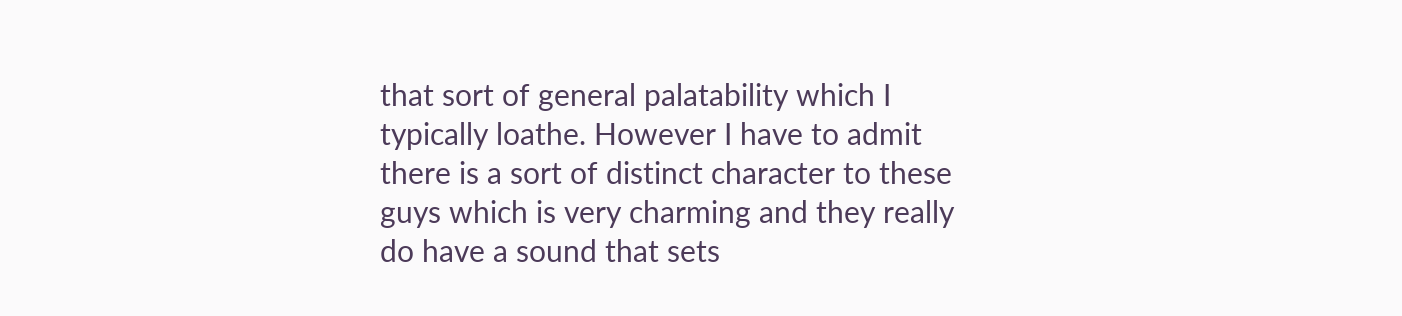that sort of general palatability which I typically loathe. However I have to admit there is a sort of distinct character to these guys which is very charming and they really do have a sound that sets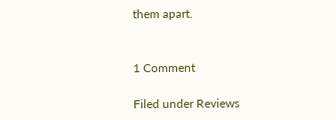them apart.


1 Comment

Filed under Reviews